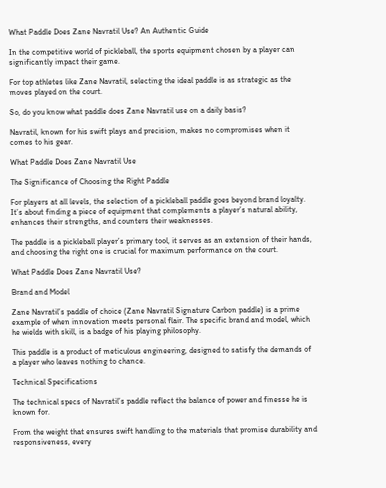What Paddle Does Zane Navratil Use? An Authentic Guide

In the competitive world of pickleball, the sports equipment chosen by a player can significantly impact their game.

For top athletes like Zane Navratil, selecting the ideal paddle is as strategic as the moves played on the court.

So, do you know what paddle does Zane Navratil use on a daily basis?

Navratil, known for his swift plays and precision, makes no compromises when it comes to his gear.

What Paddle Does Zane Navratil Use

The Significance of Choosing the Right Paddle

For players at all levels, the selection of a pickleball paddle goes beyond brand loyalty. It’s about finding a piece of equipment that complements a player’s natural ability, enhances their strengths, and counters their weaknesses.

The paddle is a pickleball player’s primary tool, it serves as an extension of their hands, and choosing the right one is crucial for maximum performance on the court.

What Paddle Does Zane Navratil Use?

Brand and Model

Zane Navratil’s paddle of choice (Zane Navratil Signature Carbon paddle) is a prime example of when innovation meets personal flair. The specific brand and model, which he wields with skill, is a badge of his playing philosophy.

This paddle is a product of meticulous engineering, designed to satisfy the demands of a player who leaves nothing to chance.

Technical Specifications

The technical specs of Navratil’s paddle reflect the balance of power and finesse he is known for.

From the weight that ensures swift handling to the materials that promise durability and responsiveness, every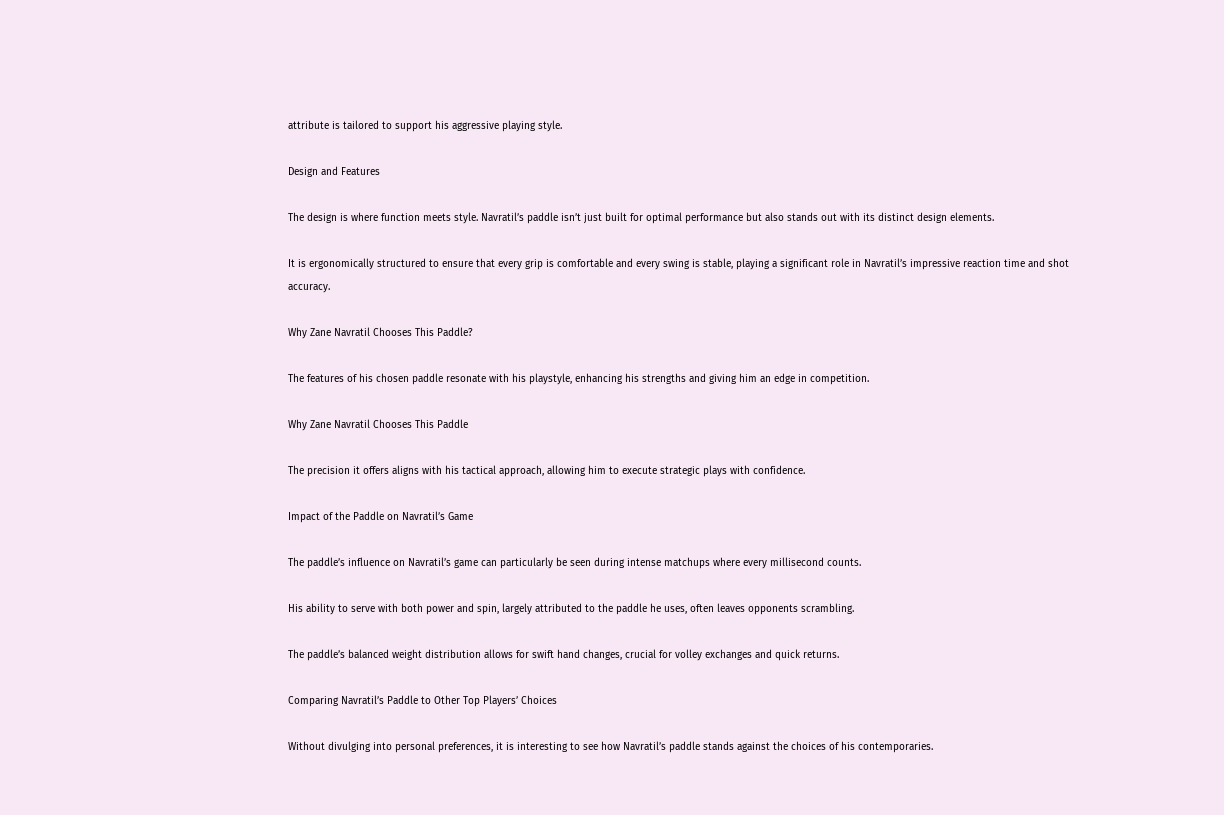attribute is tailored to support his aggressive playing style.

Design and Features

The design is where function meets style. Navratil’s paddle isn’t just built for optimal performance but also stands out with its distinct design elements.

It is ergonomically structured to ensure that every grip is comfortable and every swing is stable, playing a significant role in Navratil’s impressive reaction time and shot accuracy.

Why Zane Navratil Chooses This Paddle?

The features of his chosen paddle resonate with his playstyle, enhancing his strengths and giving him an edge in competition.

Why Zane Navratil Chooses This Paddle

The precision it offers aligns with his tactical approach, allowing him to execute strategic plays with confidence.

Impact of the Paddle on Navratil’s Game

The paddle’s influence on Navratil’s game can particularly be seen during intense matchups where every millisecond counts.

His ability to serve with both power and spin, largely attributed to the paddle he uses, often leaves opponents scrambling.

The paddle’s balanced weight distribution allows for swift hand changes, crucial for volley exchanges and quick returns.

Comparing Navratil’s Paddle to Other Top Players’ Choices

Without divulging into personal preferences, it is interesting to see how Navratil’s paddle stands against the choices of his contemporaries.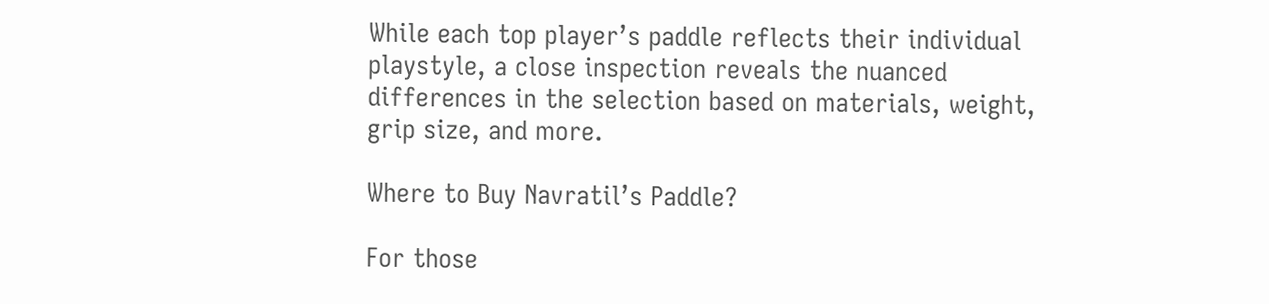While each top player’s paddle reflects their individual playstyle, a close inspection reveals the nuanced differences in the selection based on materials, weight, grip size, and more.

Where to Buy Navratil’s Paddle?

For those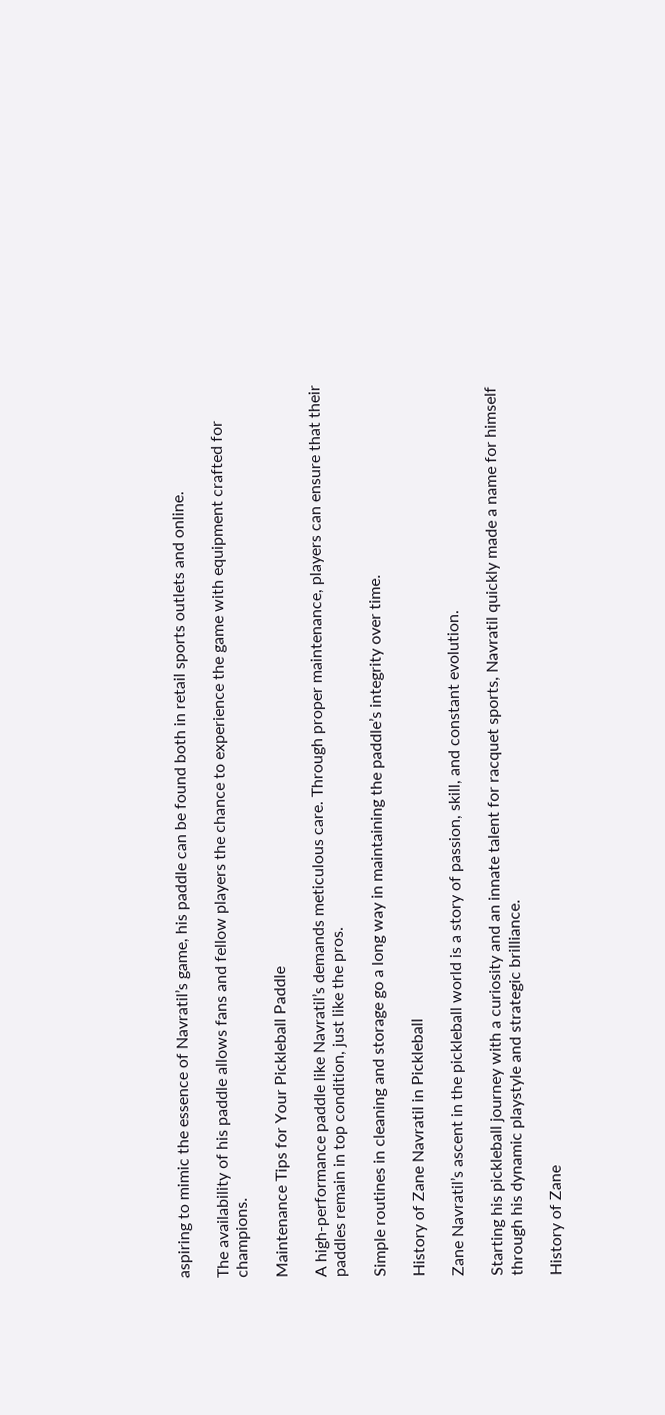aspiring to mimic the essence of Navratil’s game, his paddle can be found both in retail sports outlets and online.

The availability of his paddle allows fans and fellow players the chance to experience the game with equipment crafted for champions.

Maintenance Tips for Your Pickleball Paddle

A high-performance paddle like Navratil’s demands meticulous care. Through proper maintenance, players can ensure that their paddles remain in top condition, just like the pros.

Simple routines in cleaning and storage go a long way in maintaining the paddle’s integrity over time.

History of Zane Navratil in Pickleball

Zane Navratil’s ascent in the pickleball world is a story of passion, skill, and constant evolution.

Starting his pickleball journey with a curiosity and an innate talent for racquet sports, Navratil quickly made a name for himself through his dynamic playstyle and strategic brilliance.

History of Zane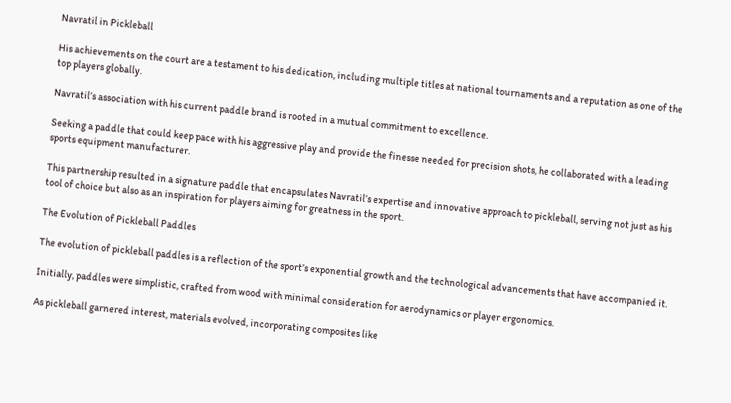Navratil in Pickleball

His achievements on the court are a testament to his dedication, including multiple titles at national tournaments and a reputation as one of the top players globally.

Navratil’s association with his current paddle brand is rooted in a mutual commitment to excellence.

Seeking a paddle that could keep pace with his aggressive play and provide the finesse needed for precision shots, he collaborated with a leading sports equipment manufacturer.

This partnership resulted in a signature paddle that encapsulates Navratil’s expertise and innovative approach to pickleball, serving not just as his tool of choice but also as an inspiration for players aiming for greatness in the sport.

The Evolution of Pickleball Paddles

The evolution of pickleball paddles is a reflection of the sport’s exponential growth and the technological advancements that have accompanied it.

Initially, paddles were simplistic, crafted from wood with minimal consideration for aerodynamics or player ergonomics.

As pickleball garnered interest, materials evolved, incorporating composites like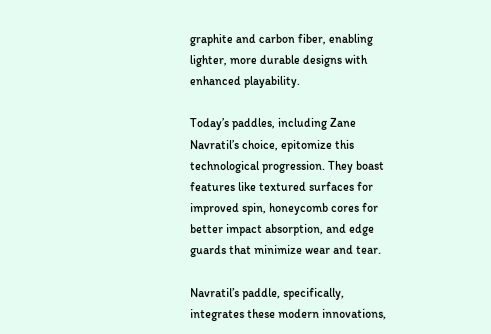graphite and carbon fiber, enabling lighter, more durable designs with enhanced playability.

Today’s paddles, including Zane Navratil’s choice, epitomize this technological progression. They boast features like textured surfaces for improved spin, honeycomb cores for better impact absorption, and edge guards that minimize wear and tear.

Navratil’s paddle, specifically, integrates these modern innovations,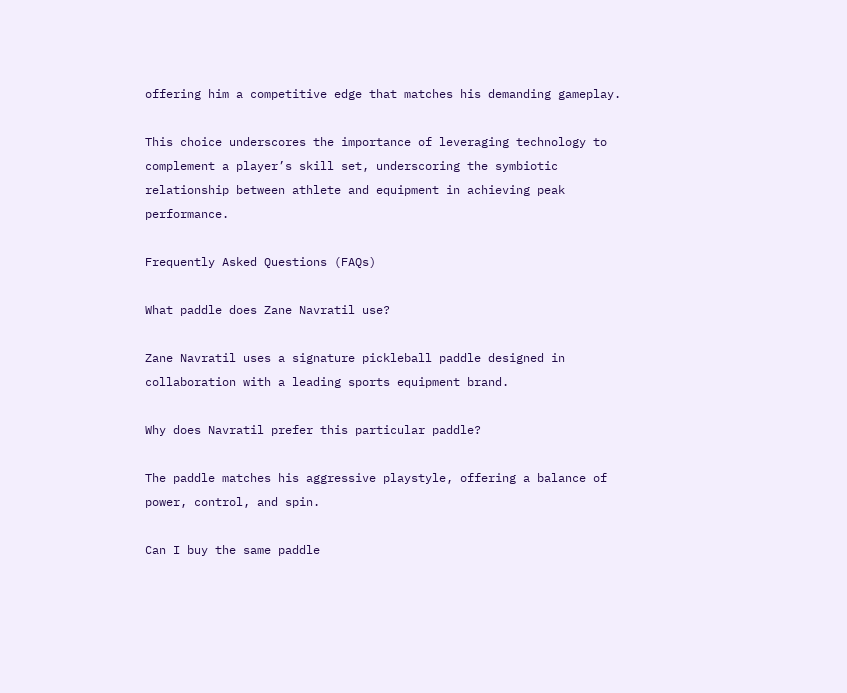offering him a competitive edge that matches his demanding gameplay.

This choice underscores the importance of leveraging technology to complement a player’s skill set, underscoring the symbiotic relationship between athlete and equipment in achieving peak performance.

Frequently Asked Questions (FAQs)

What paddle does Zane Navratil use?

Zane Navratil uses a signature pickleball paddle designed in collaboration with a leading sports equipment brand.

Why does Navratil prefer this particular paddle?

The paddle matches his aggressive playstyle, offering a balance of power, control, and spin.

Can I buy the same paddle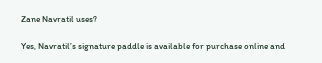Zane Navratil uses?

Yes, Navratil’s signature paddle is available for purchase online and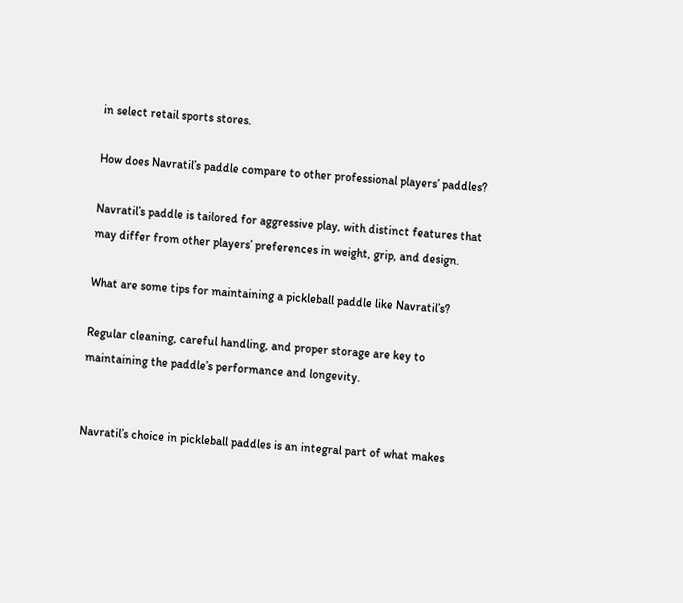in select retail sports stores.

How does Navratil’s paddle compare to other professional players’ paddles?

Navratil’s paddle is tailored for aggressive play, with distinct features that may differ from other players’ preferences in weight, grip, and design.

What are some tips for maintaining a pickleball paddle like Navratil’s?

Regular cleaning, careful handling, and proper storage are key to maintaining the paddle’s performance and longevity.


Navratil’s choice in pickleball paddles is an integral part of what makes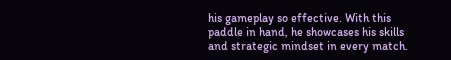his gameplay so effective. With this paddle in hand, he showcases his skills and strategic mindset in every match.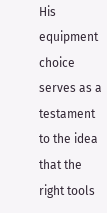His equipment choice serves as a testament to the idea that the right tools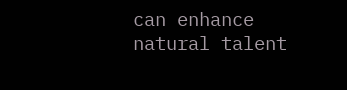can enhance natural talent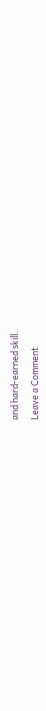and hard-earned skill.

Leave a Comment